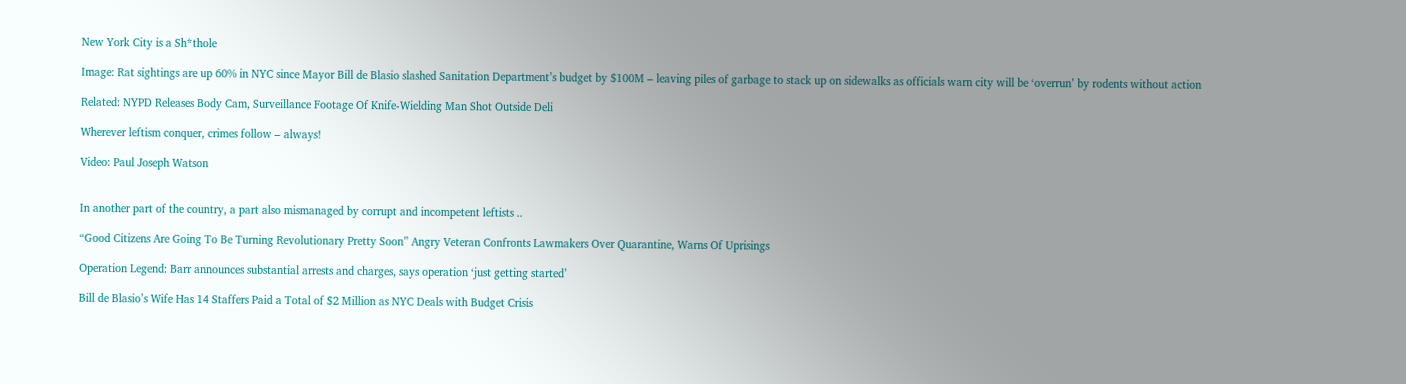New York City is a Sh*thole

Image: Rat sightings are up 60% in NYC since Mayor Bill de Blasio slashed Sanitation Department’s budget by $100M – leaving piles of garbage to stack up on sidewalks as officials warn city will be ‘overrun’ by rodents without action

Related: NYPD Releases Body Cam, Surveillance Footage Of Knife-Wielding Man Shot Outside Deli

Wherever leftism conquer, crimes follow – always!

Video: Paul Joseph Watson


In another part of the country, a part also mismanaged by corrupt and incompetent leftists ..

“Good Citizens Are Going To Be Turning Revolutionary Pretty Soon” Angry Veteran Confronts Lawmakers Over Quarantine, Warns Of Uprisings

Operation Legend: Barr announces substantial arrests and charges, says operation ‘just getting started’

Bill de Blasio’s Wife Has 14 Staffers Paid a Total of $2 Million as NYC Deals with Budget Crisis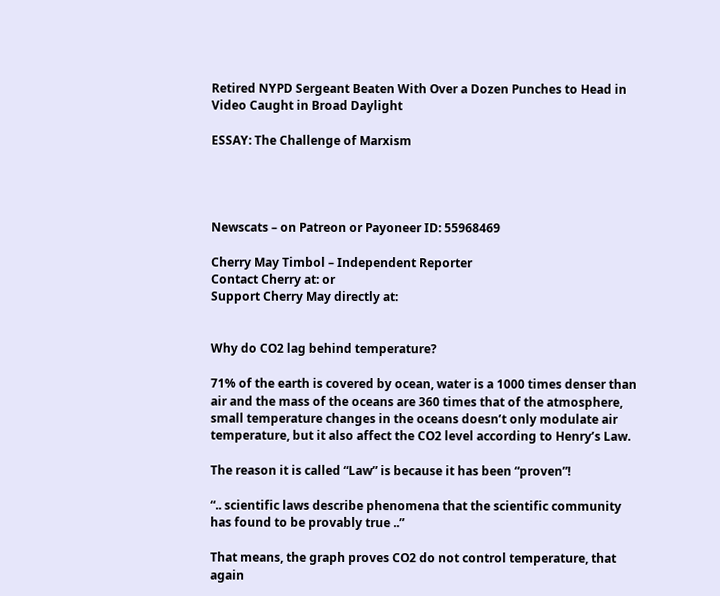Retired NYPD Sergeant Beaten With Over a Dozen Punches to Head in Video Caught in Broad Daylight

ESSAY: The Challenge of Marxism




Newscats – on Patreon or Payoneer ID: 55968469

Cherry May Timbol – Independent Reporter
Contact Cherry at: or
Support Cherry May directly at:


Why do CO2 lag behind temperature?

71% of the earth is covered by ocean, water is a 1000 times denser than air and the mass of the oceans are 360 times that of the atmosphere, small temperature changes in the oceans doesn’t only modulate air temperature, but it also affect the CO2 level according to Henry’s Law.

The reason it is called “Law” is because it has been “proven”!

“.. scientific laws describe phenomena that the scientific community has found to be provably true ..”

That means, the graph proves CO2 do not control temperature, that again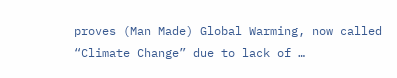proves (Man Made) Global Warming, now called “Climate Change” due to lack of …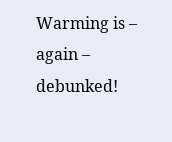Warming is – again – debunked!